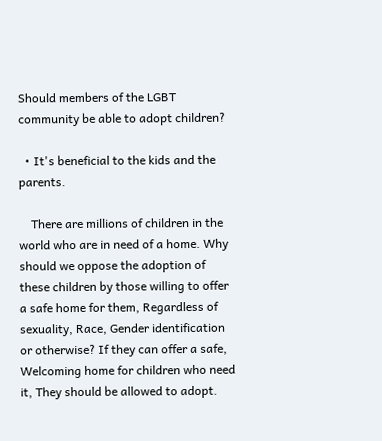Should members of the LGBT community be able to adopt children?

  • It's beneficial to the kids and the parents.

    There are millions of children in the world who are in need of a home. Why should we oppose the adoption of these children by those willing to offer a safe home for them, Regardless of sexuality, Race, Gender identification or otherwise? If they can offer a safe, Welcoming home for children who need it, They should be allowed to adopt.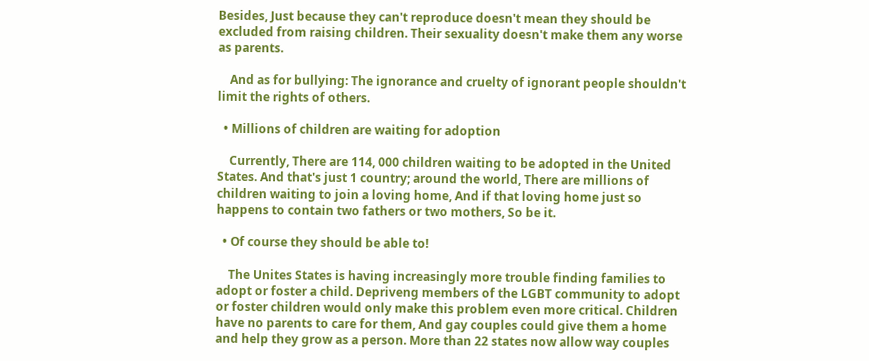Besides, Just because they can't reproduce doesn't mean they should be excluded from raising children. Their sexuality doesn't make them any worse as parents.

    And as for bullying: The ignorance and cruelty of ignorant people shouldn't limit the rights of others.

  • Millions of children are waiting for adoption

    Currently, There are 114, 000 children waiting to be adopted in the United States. And that's just 1 country; around the world, There are millions of children waiting to join a loving home, And if that loving home just so happens to contain two fathers or two mothers, So be it.

  • Of course they should be able to!

    The Unites States is having increasingly more trouble finding families to adopt or foster a child. Depriveng members of the LGBT community to adopt or foster children would only make this problem even more critical. Children have no parents to care for them, And gay couples could give them a home and help they grow as a person. More than 22 states now allow way couples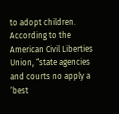to adopt children. According to the American Civil Liberties Union, “state agencies and courts no apply a ‘best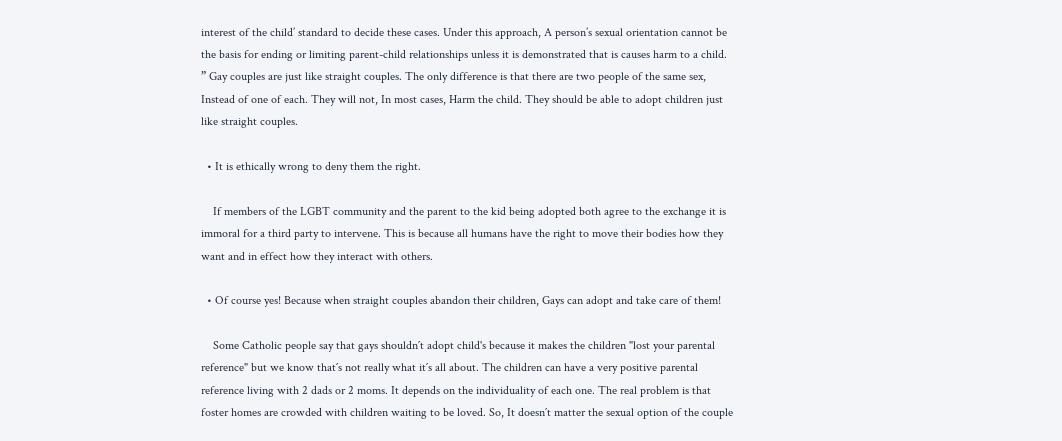interest of the child’ standard to decide these cases. Under this approach, A person’s sexual orientation cannot be the basis for ending or limiting parent-child relationships unless it is demonstrated that is causes harm to a child. ” Gay couples are just like straight couples. The only difference is that there are two people of the same sex, Instead of one of each. They will not, In most cases, Harm the child. They should be able to adopt children just like straight couples.

  • It is ethically wrong to deny them the right.

    If members of the LGBT community and the parent to the kid being adopted both agree to the exchange it is immoral for a third party to intervene. This is because all humans have the right to move their bodies how they want and in effect how they interact with others.

  • Of course yes! Because when straight couples abandon their children, Gays can adopt and take care of them!

    Some Catholic people say that gays shouldn´t adopt child's because it makes the children "lost your parental reference" but we know that´s not really what it´s all about. The children can have a very positive parental reference living with 2 dads or 2 moms. It depends on the individuality of each one. The real problem is that foster homes are crowded with children waiting to be loved. So, It doesn´t matter the sexual option of the couple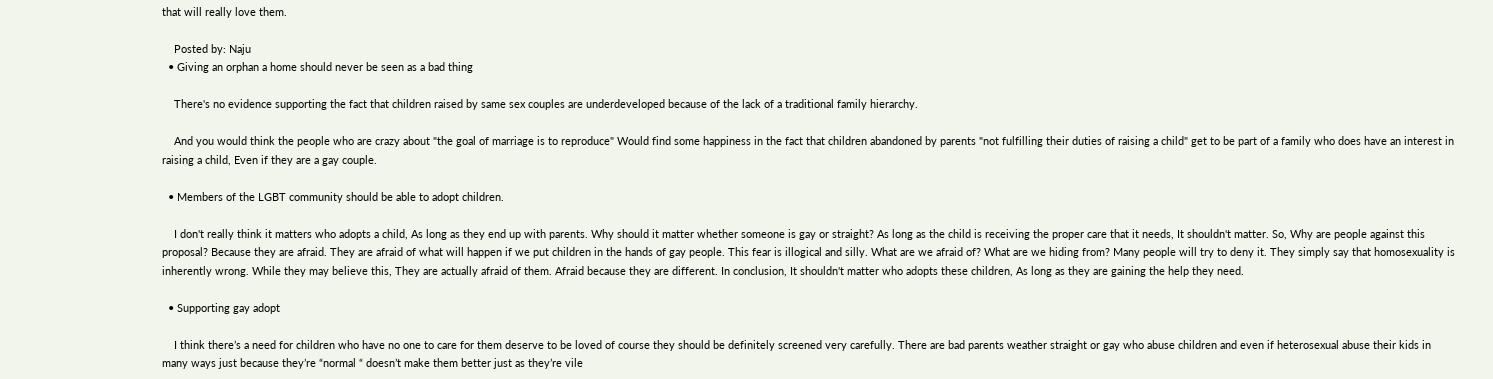that will really love them.

    Posted by: Naju
  • Giving an orphan a home should never be seen as a bad thing

    There's no evidence supporting the fact that children raised by same sex couples are underdeveloped because of the lack of a traditional family hierarchy.

    And you would think the people who are crazy about "the goal of marriage is to reproduce" Would find some happiness in the fact that children abandoned by parents "not fulfilling their duties of raising a child" get to be part of a family who does have an interest in raising a child, Even if they are a gay couple.

  • Members of the LGBT community should be able to adopt children.

    I don't really think it matters who adopts a child, As long as they end up with parents. Why should it matter whether someone is gay or straight? As long as the child is receiving the proper care that it needs, It shouldn't matter. So, Why are people against this proposal? Because they are afraid. They are afraid of what will happen if we put children in the hands of gay people. This fear is illogical and silly. What are we afraid of? What are we hiding from? Many people will try to deny it. They simply say that homosexuality is inherently wrong. While they may believe this, They are actually afraid of them. Afraid because they are different. In conclusion, It shouldn't matter who adopts these children, As long as they are gaining the help they need.

  • Supporting gay adopt

    I think there’s a need for children who have no one to care for them deserve to be loved of course they should be definitely screened very carefully. There are bad parents weather straight or gay who abuse children and even if heterosexual abuse their kids in many ways just because they’re “normal “ doesn’t make them better just as they’re vile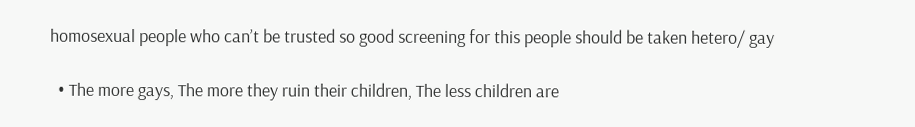homosexual people who can’t be trusted so good screening for this people should be taken hetero/ gay

  • The more gays, The more they ruin their children, The less children are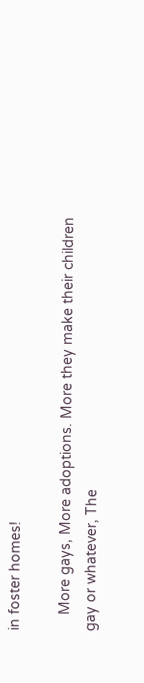in foster homes!

    More gays, More adoptions. More they make their children gay or whatever, The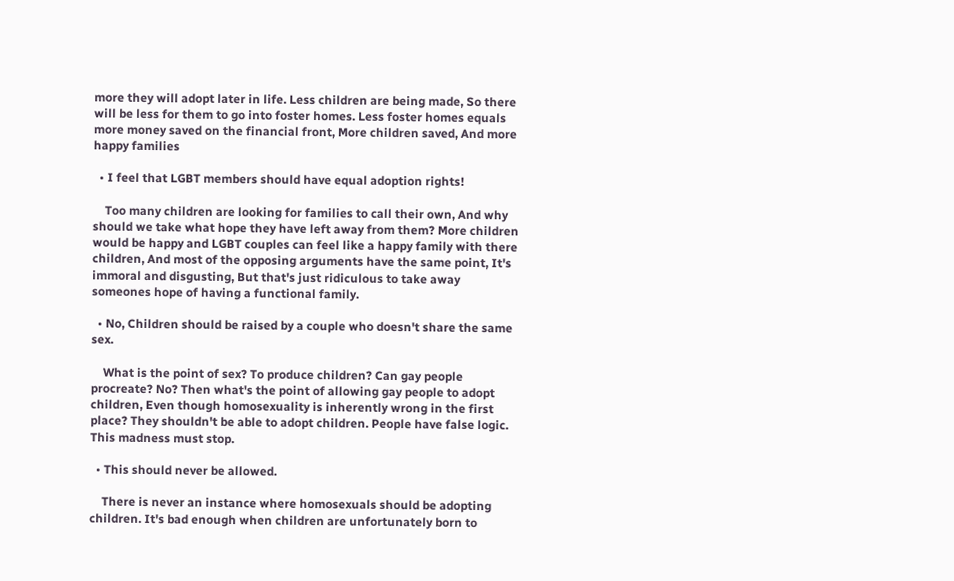more they will adopt later in life. Less children are being made, So there will be less for them to go into foster homes. Less foster homes equals more money saved on the financial front, More children saved, And more happy families

  • I feel that LGBT members should have equal adoption rights!

    Too many children are looking for families to call their own, And why should we take what hope they have left away from them? More children would be happy and LGBT couples can feel like a happy family with there children, And most of the opposing arguments have the same point, It's immoral and disgusting, But that's just ridiculous to take away someones hope of having a functional family.

  • No, Children should be raised by a couple who doesn't share the same sex.

    What is the point of sex? To produce children? Can gay people procreate? No? Then what's the point of allowing gay people to adopt children, Even though homosexuality is inherently wrong in the first place? They shouldn't be able to adopt children. People have false logic. This madness must stop.

  • This should never be allowed.

    There is never an instance where homosexuals should be adopting children. It's bad enough when children are unfortunately born to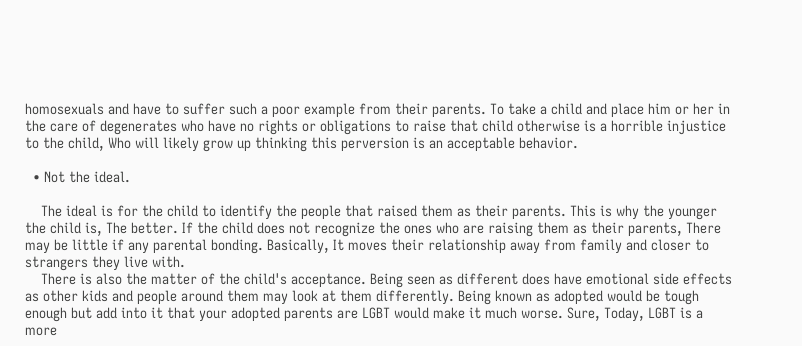homosexuals and have to suffer such a poor example from their parents. To take a child and place him or her in the care of degenerates who have no rights or obligations to raise that child otherwise is a horrible injustice to the child, Who will likely grow up thinking this perversion is an acceptable behavior.

  • Not the ideal.

    The ideal is for the child to identify the people that raised them as their parents. This is why the younger the child is, The better. If the child does not recognize the ones who are raising them as their parents, There may be little if any parental bonding. Basically, It moves their relationship away from family and closer to strangers they live with.
    There is also the matter of the child's acceptance. Being seen as different does have emotional side effects as other kids and people around them may look at them differently. Being known as adopted would be tough enough but add into it that your adopted parents are LGBT would make it much worse. Sure, Today, LGBT is a more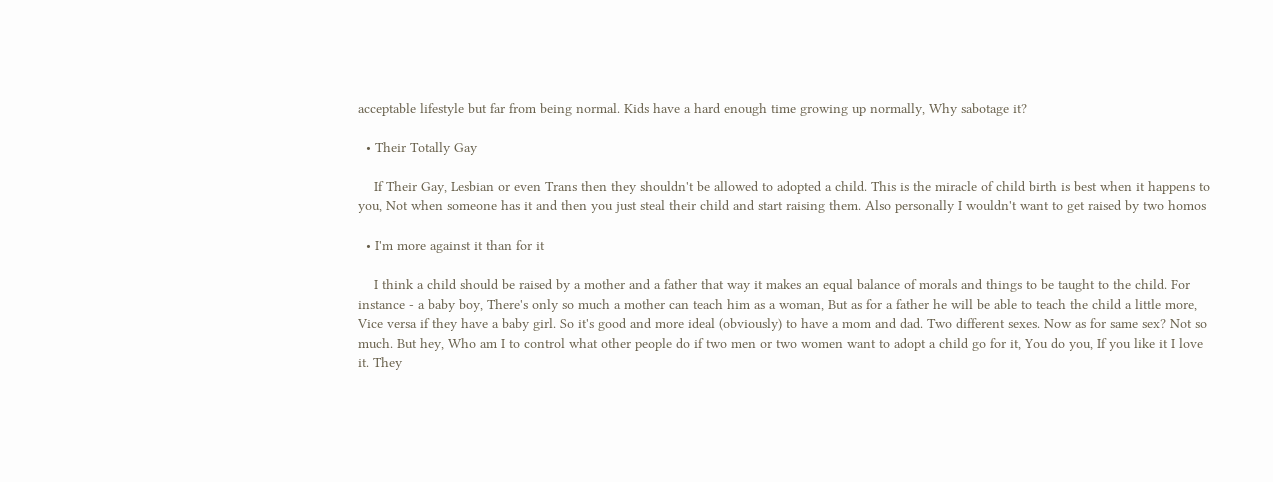acceptable lifestyle but far from being normal. Kids have a hard enough time growing up normally, Why sabotage it?

  • Their Totally Gay

    If Their Gay, Lesbian or even Trans then they shouldn't be allowed to adopted a child. This is the miracle of child birth is best when it happens to you, Not when someone has it and then you just steal their child and start raising them. Also personally I wouldn't want to get raised by two homos

  • I'm more against it than for it

    I think a child should be raised by a mother and a father that way it makes an equal balance of morals and things to be taught to the child. For instance - a baby boy, There's only so much a mother can teach him as a woman, But as for a father he will be able to teach the child a little more, Vice versa if they have a baby girl. So it's good and more ideal (obviously) to have a mom and dad. Two different sexes. Now as for same sex? Not so much. But hey, Who am I to control what other people do if two men or two women want to adopt a child go for it, You do you, If you like it I love it. They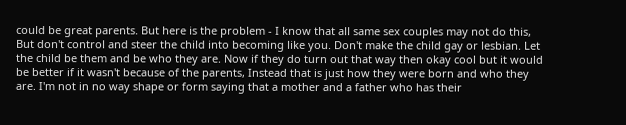could be great parents. But here is the problem - I know that all same sex couples may not do this, But don't control and steer the child into becoming like you. Don't make the child gay or lesbian. Let the child be them and be who they are. Now if they do turn out that way then okay cool but it would be better if it wasn't because of the parents, Instead that is just how they were born and who they are. I'm not in no way shape or form saying that a mother and a father who has their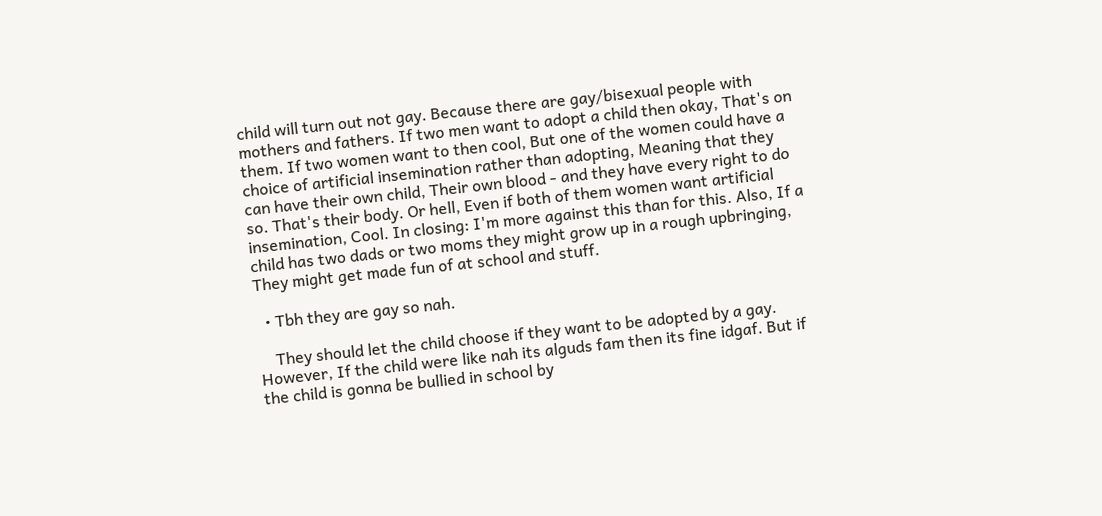child will turn out not gay. Because there are gay/bisexual people with mothers and fathers. If two men want to adopt a child then okay, That's on them. If two women want to then cool, But one of the women could have a choice of artificial insemination rather than adopting, Meaning that they can have their own child, Their own blood - and they have every right to do so. That's their body. Or hell, Even if both of them women want artificial insemination, Cool. In closing: I'm more against this than for this. Also, If a child has two dads or two moms they might grow up in a rough upbringing, They might get made fun of at school and stuff.

  • Tbh they are gay so nah.

    They should let the child choose if they want to be adopted by a gay. However, If the child were like nah its alguds fam then its fine idgaf. But if the child is gonna be bullied in school by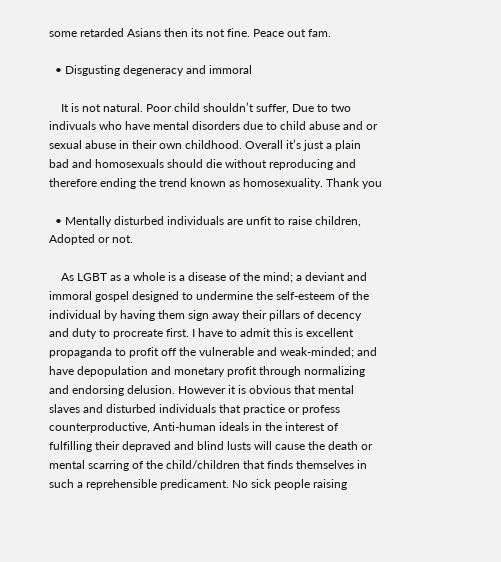some retarded Asians then its not fine. Peace out fam.

  • Disgusting degeneracy and immoral

    It is not natural. Poor child shouldn’t suffer, Due to two indivuals who have mental disorders due to child abuse and or sexual abuse in their own childhood. Overall it’s just a plain bad and homosexuals should die without reproducing and therefore ending the trend known as homosexuality. Thank you

  • Mentally disturbed individuals are unfit to raise children, Adopted or not.

    As LGBT as a whole is a disease of the mind; a deviant and immoral gospel designed to undermine the self-esteem of the individual by having them sign away their pillars of decency and duty to procreate first. I have to admit this is excellent propaganda to profit off the vulnerable and weak-minded; and have depopulation and monetary profit through normalizing and endorsing delusion. However it is obvious that mental slaves and disturbed individuals that practice or profess counterproductive, Anti-human ideals in the interest of fulfilling their depraved and blind lusts will cause the death or mental scarring of the child/children that finds themselves in such a reprehensible predicament. No sick people raising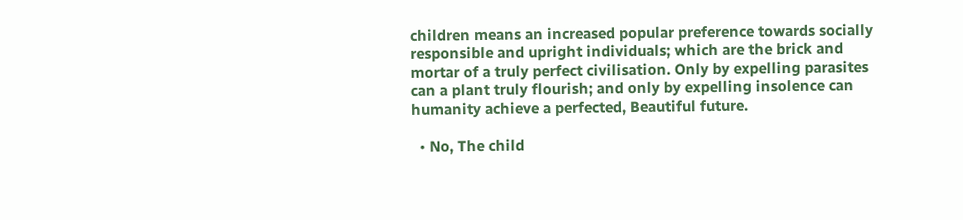children means an increased popular preference towards socially responsible and upright individuals; which are the brick and mortar of a truly perfect civilisation. Only by expelling parasites can a plant truly flourish; and only by expelling insolence can humanity achieve a perfected, Beautiful future.

  • No, The child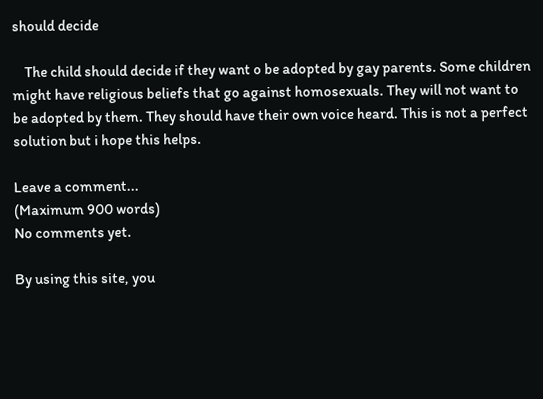should decide

    The child should decide if they want o be adopted by gay parents. Some children might have religious beliefs that go against homosexuals. They will not want to be adopted by them. They should have their own voice heard. This is not a perfect solution but i hope this helps.

Leave a comment...
(Maximum 900 words)
No comments yet.

By using this site, you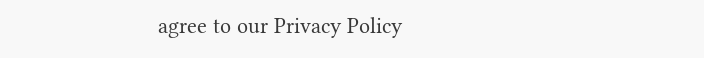agree to our Privacy Policy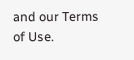and our Terms of Use.